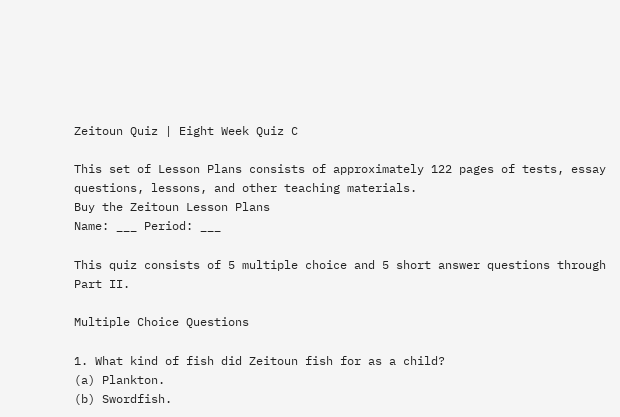Zeitoun Quiz | Eight Week Quiz C

This set of Lesson Plans consists of approximately 122 pages of tests, essay questions, lessons, and other teaching materials.
Buy the Zeitoun Lesson Plans
Name: ___ Period: ___

This quiz consists of 5 multiple choice and 5 short answer questions through Part II.

Multiple Choice Questions

1. What kind of fish did Zeitoun fish for as a child?
(a) Plankton.
(b) Swordfish.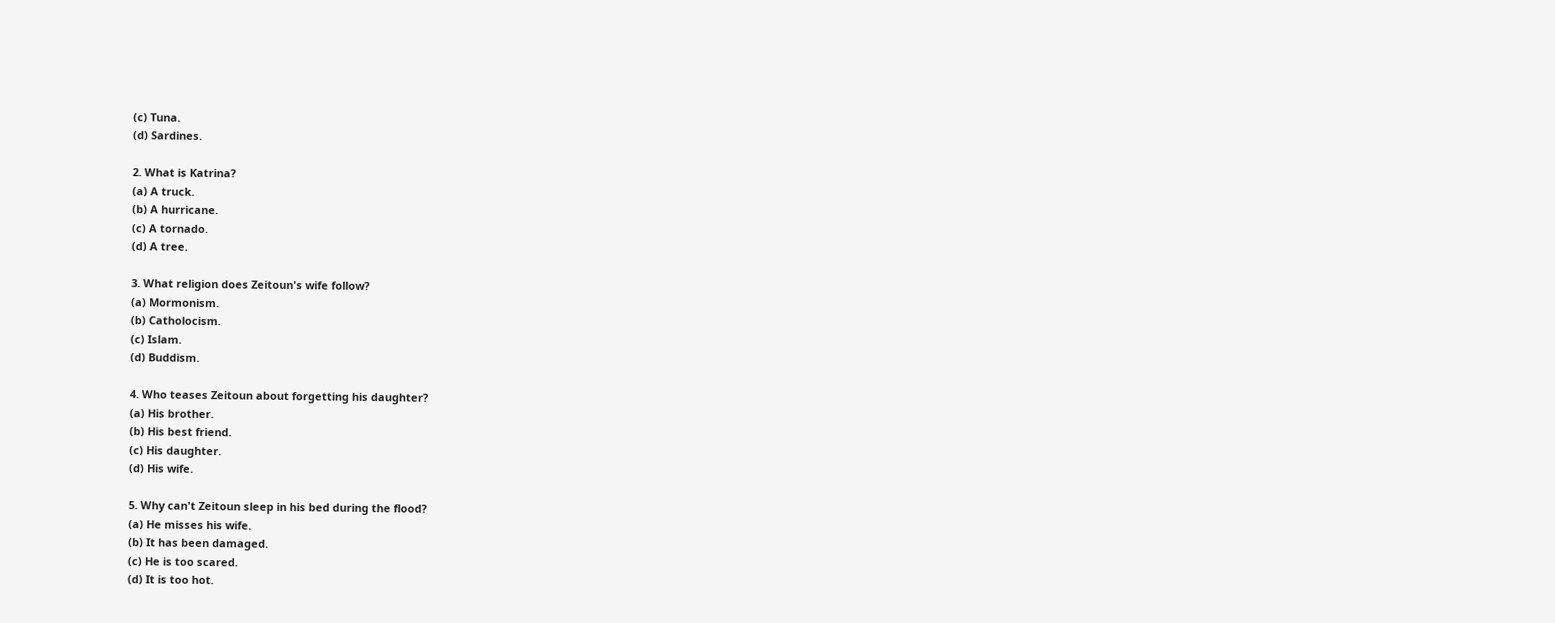(c) Tuna.
(d) Sardines.

2. What is Katrina?
(a) A truck.
(b) A hurricane.
(c) A tornado.
(d) A tree.

3. What religion does Zeitoun's wife follow?
(a) Mormonism.
(b) Catholocism.
(c) Islam.
(d) Buddism.

4. Who teases Zeitoun about forgetting his daughter?
(a) His brother.
(b) His best friend.
(c) His daughter.
(d) His wife.

5. Why can't Zeitoun sleep in his bed during the flood?
(a) He misses his wife.
(b) It has been damaged.
(c) He is too scared.
(d) It is too hot.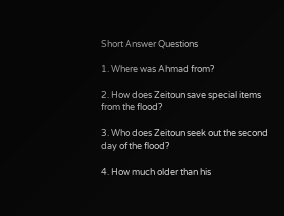Short Answer Questions

1. Where was Ahmad from?

2. How does Zeitoun save special items from the flood?

3. Who does Zeitoun seek out the second day of the flood?

4. How much older than his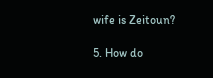wife is Zeitoun?

5. How do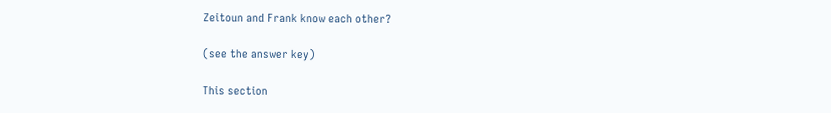Zeitoun and Frank know each other?

(see the answer key)

This section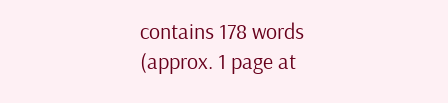contains 178 words
(approx. 1 page at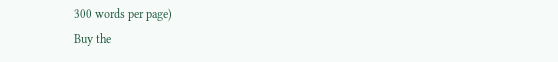300 words per page)
Buy the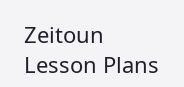Zeitoun Lesson Plans